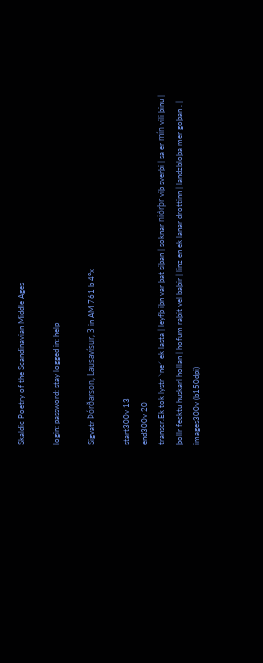Skaldic Poetry of the Scandinavian Middle Ages

login: password: stay logged in: help

Sigvatr Þórðarson, Lausavísur, 3 in AM 761 b 4°x

start300v 13
end300v 20
transcr.Ek tok lystr ⸌ne⸍ ek lasta | leyfþ iþn var þat siþan | soknar nio᷎rþr viþ sverþi | sa er mín vili þinu | þollr fecktu huskarl hollan | hofum raþit vel baþir | linz en ek lanar drottinn | landzbloþa mer goþan . |
images300v (b150dpi)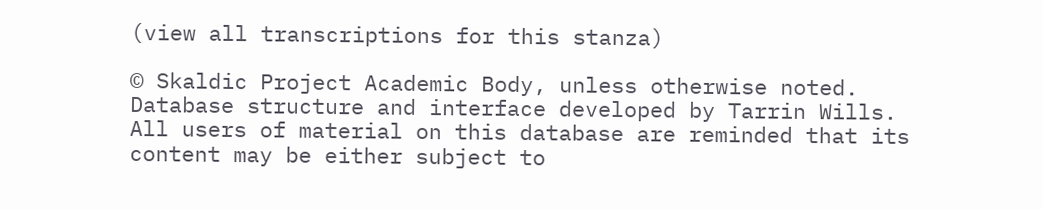(view all transcriptions for this stanza)

© Skaldic Project Academic Body, unless otherwise noted. Database structure and interface developed by Tarrin Wills. All users of material on this database are reminded that its content may be either subject to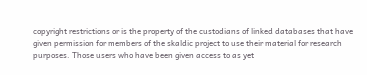copyright restrictions or is the property of the custodians of linked databases that have given permission for members of the skaldic project to use their material for research purposes. Those users who have been given access to as yet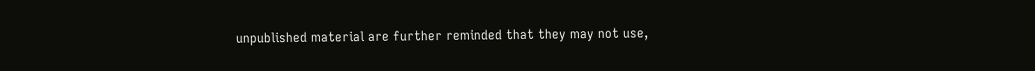unpublished material are further reminded that they may not use,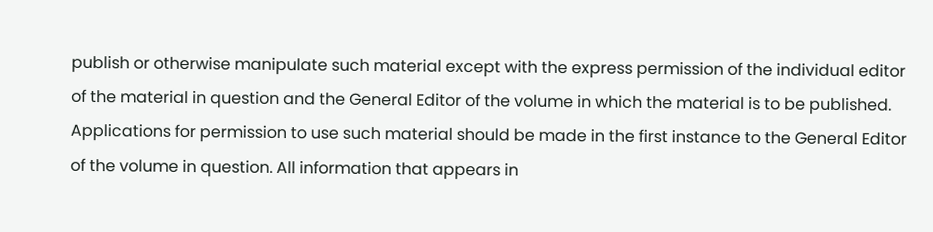publish or otherwise manipulate such material except with the express permission of the individual editor of the material in question and the General Editor of the volume in which the material is to be published. Applications for permission to use such material should be made in the first instance to the General Editor of the volume in question. All information that appears in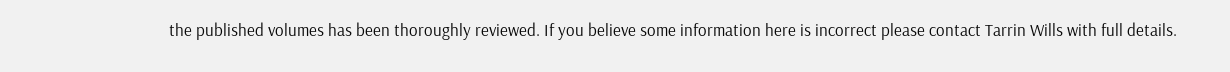the published volumes has been thoroughly reviewed. If you believe some information here is incorrect please contact Tarrin Wills with full details.